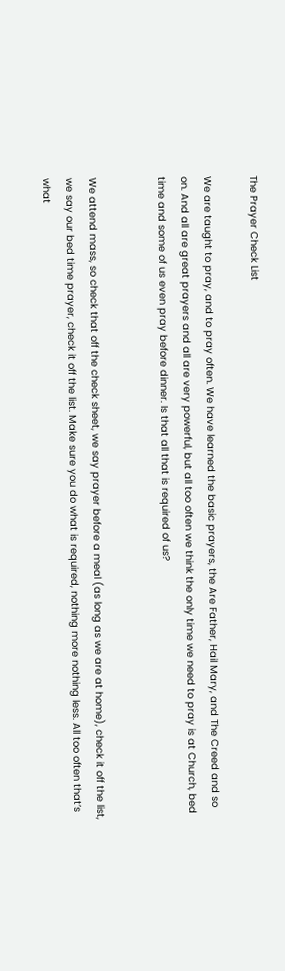The Prayer Check List

We are taught to pray, and to pray often. We have learned the basic prayers, the Are Father, Hail Mary, and The Creed and so on. And all are great prayers and all are very powerful, but all too often we think the only time we need to pray is at Church, bed time and some of us even pray before dinner. Is that all that is required of us?


We attend mass, so check that off the check sheet, we say prayer before a meal (as long as we are at home), check it off the list, we say our bed time prayer, check it off the list. Make sure you do what is required, nothing more nothing less. All too often that’s what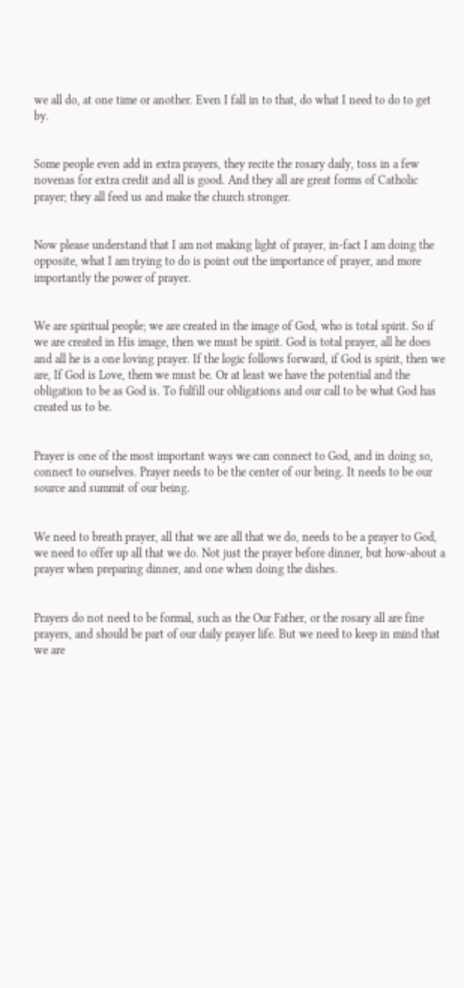we all do, at one time or another. Even I fall in to that, do what I need to do to get by.


Some people even add in extra prayers, they recite the rosary daily, toss in a few novenas for extra credit and all is good. And they all are great forms of Catholic prayer; they all feed us and make the church stronger.


Now please understand that I am not making light of prayer, in-fact I am doing the opposite, what I am trying to do is point out the importance of prayer, and more importantly the power of prayer.


We are spiritual people; we are created in the image of God, who is total spirit. So if we are created in His image, then we must be spirit. God is total prayer, all he does and all he is a one loving prayer. If the logic follows forward, if God is spirit, then we are, If God is Love, them we must be. Or at least we have the potential and the obligation to be as God is. To fulfill our obligations and our call to be what God has created us to be.


Prayer is one of the most important ways we can connect to God, and in doing so, connect to ourselves. Prayer needs to be the center of our being. It needs to be our source and summit of our being.


We need to breath prayer, all that we are all that we do, needs to be a prayer to God, we need to offer up all that we do. Not just the prayer before dinner, but how-about a prayer when preparing dinner, and one when doing the dishes.


Prayers do not need to be formal, such as the Our Father, or the rosary all are fine prayers, and should be part of our daily prayer life. But we need to keep in mind that we are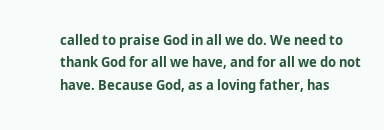called to praise God in all we do. We need to thank God for all we have, and for all we do not have. Because God, as a loving father, has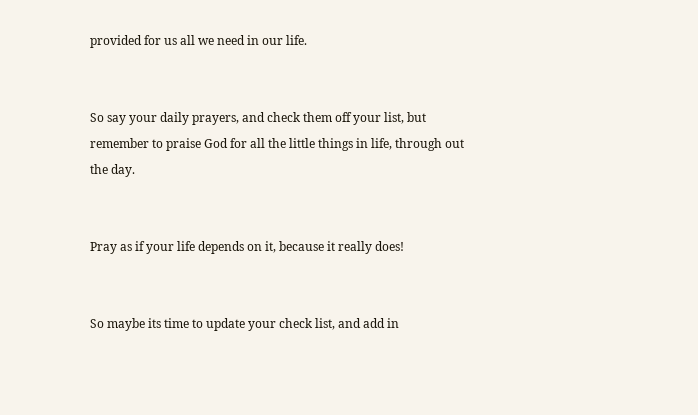provided for us all we need in our life.


So say your daily prayers, and check them off your list, but remember to praise God for all the little things in life, through out the day.


Pray as if your life depends on it, because it really does!


So maybe its time to update your check list, and add in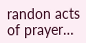randon acts of prayer…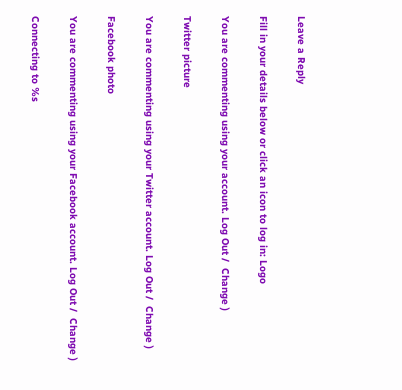Leave a Reply

Fill in your details below or click an icon to log in: Logo

You are commenting using your account. Log Out /  Change )

Twitter picture

You are commenting using your Twitter account. Log Out /  Change )

Facebook photo

You are commenting using your Facebook account. Log Out /  Change )

Connecting to %s